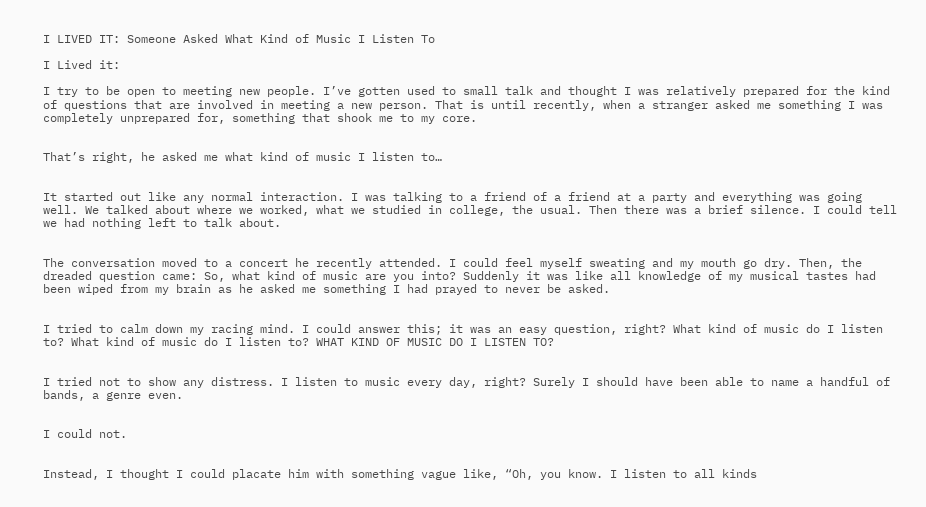I LIVED IT: Someone Asked What Kind of Music I Listen To

I Lived it:

I try to be open to meeting new people. I’ve gotten used to small talk and thought I was relatively prepared for the kind of questions that are involved in meeting a new person. That is until recently, when a stranger asked me something I was completely unprepared for, something that shook me to my core.


That’s right, he asked me what kind of music I listen to…


It started out like any normal interaction. I was talking to a friend of a friend at a party and everything was going well. We talked about where we worked, what we studied in college, the usual. Then there was a brief silence. I could tell we had nothing left to talk about.


The conversation moved to a concert he recently attended. I could feel myself sweating and my mouth go dry. Then, the dreaded question came: So, what kind of music are you into? Suddenly it was like all knowledge of my musical tastes had been wiped from my brain as he asked me something I had prayed to never be asked.


I tried to calm down my racing mind. I could answer this; it was an easy question, right? What kind of music do I listen to? What kind of music do I listen to? WHAT KIND OF MUSIC DO I LISTEN TO?


I tried not to show any distress. I listen to music every day, right? Surely I should have been able to name a handful of bands, a genre even.


I could not.


Instead, I thought I could placate him with something vague like, “Oh, you know. I listen to all kinds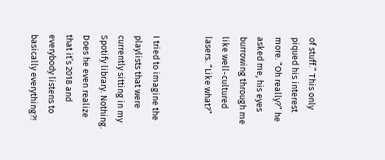of stuff.” This only piqued his interest more. “Oh really?” he asked me, his eyes burrowing through me like well-cultured lasers. “Like what?”


I tried to imagine the playlists that were currently sitting in my Spotify library. Nothing. Does he even realize that it’s 2018 and everybody listens to basically everything?!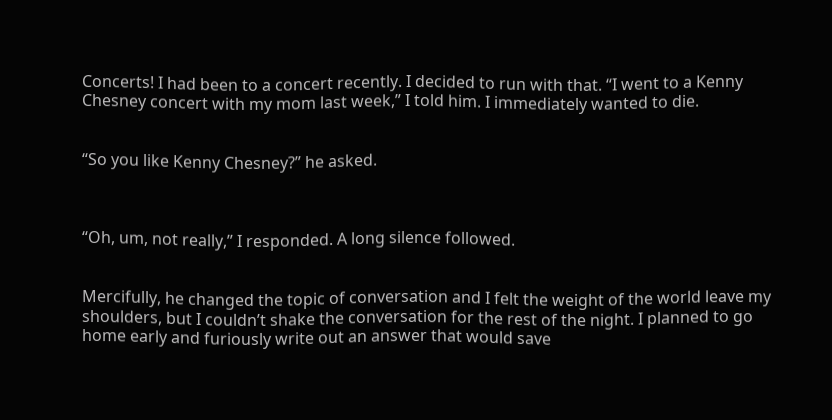Concerts! I had been to a concert recently. I decided to run with that. “I went to a Kenny Chesney concert with my mom last week,” I told him. I immediately wanted to die.


“So you like Kenny Chesney?” he asked.



“Oh, um, not really,” I responded. A long silence followed.


Mercifully, he changed the topic of conversation and I felt the weight of the world leave my shoulders, but I couldn’t shake the conversation for the rest of the night. I planned to go home early and furiously write out an answer that would save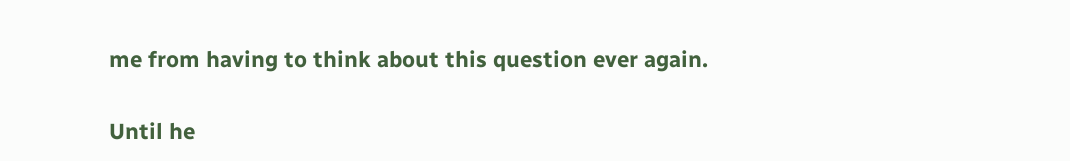me from having to think about this question ever again.


Until he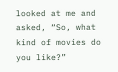looked at me and asked, “So, what kind of movies do you like?”